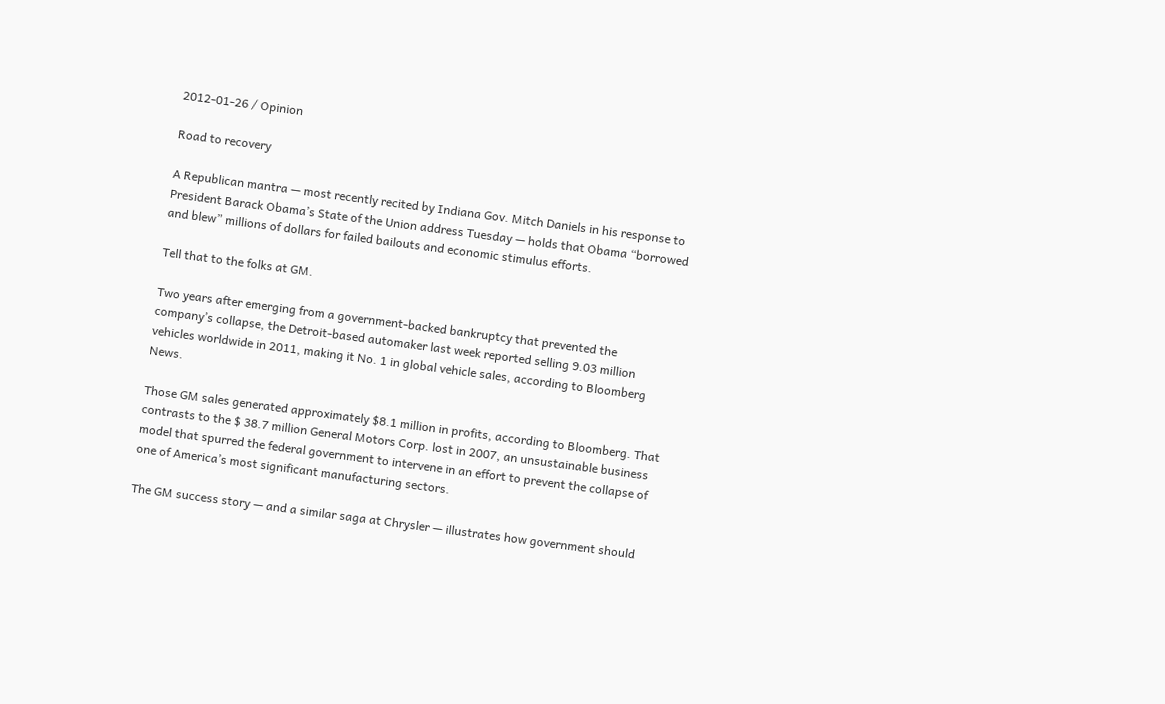2012-01-26 / Opinion

Road to recovery

A Republican mantra — most recently recited by Indiana Gov. Mitch Daniels in his response to President Barack Obama’s State of the Union address Tuesday — holds that Obama “borrowed and blew” millions of dollars for failed bailouts and economic stimulus efforts.

Tell that to the folks at GM.

Two years after emerging from a government-backed bankruptcy that prevented the company’s collapse, the Detroit-based automaker last week reported selling 9.03 million vehicles worldwide in 2011, making it No. 1 in global vehicle sales, according to Bloomberg News.

Those GM sales generated approximately $8.1 million in profits, according to Bloomberg. That contrasts to the $ 38.7 million General Motors Corp. lost in 2007, an unsustainable business model that spurred the federal government to intervene in an effort to prevent the collapse of one of America’s most significant manufacturing sectors.

The GM success story — and a similar saga at Chrysler — illustrates how government should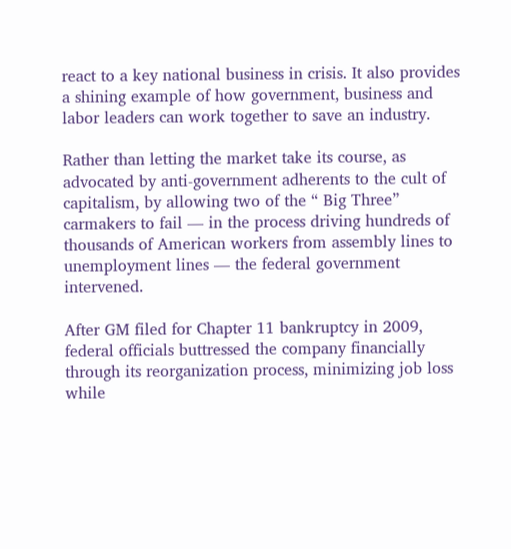react to a key national business in crisis. It also provides a shining example of how government, business and labor leaders can work together to save an industry.

Rather than letting the market take its course, as advocated by anti-government adherents to the cult of capitalism, by allowing two of the “ Big Three” carmakers to fail — in the process driving hundreds of thousands of American workers from assembly lines to unemployment lines — the federal government intervened.

After GM filed for Chapter 11 bankruptcy in 2009, federal officials buttressed the company financially through its reorganization process, minimizing job loss while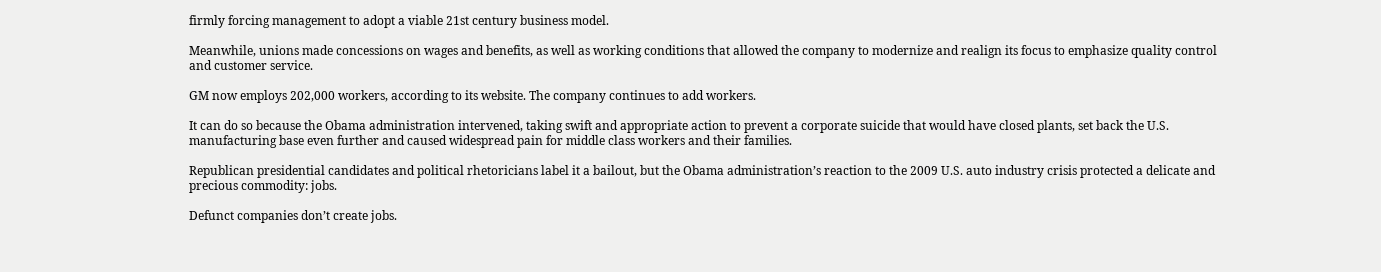firmly forcing management to adopt a viable 21st century business model.

Meanwhile, unions made concessions on wages and benefits, as well as working conditions that allowed the company to modernize and realign its focus to emphasize quality control and customer service.

GM now employs 202,000 workers, according to its website. The company continues to add workers.

It can do so because the Obama administration intervened, taking swift and appropriate action to prevent a corporate suicide that would have closed plants, set back the U.S. manufacturing base even further and caused widespread pain for middle class workers and their families.

Republican presidential candidates and political rhetoricians label it a bailout, but the Obama administration’s reaction to the 2009 U.S. auto industry crisis protected a delicate and precious commodity: jobs.

Defunct companies don’t create jobs.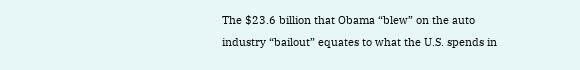The $23.6 billion that Obama “blew” on the auto industry “bailout” equates to what the U.S. spends in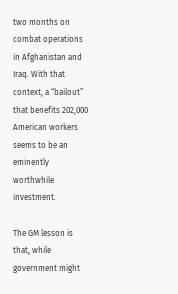two months on combat operations in Afghanistan and Iraq. With that context, a “bailout” that benefits 202,000 American workers seems to be an eminently worthwhile investment.

The GM lesson is that, while government might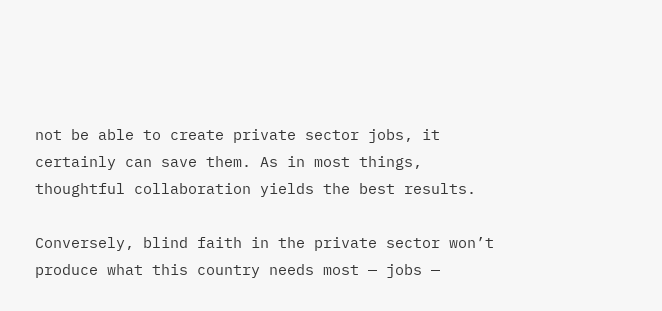not be able to create private sector jobs, it certainly can save them. As in most things, thoughtful collaboration yields the best results.

Conversely, blind faith in the private sector won’t produce what this country needs most — jobs —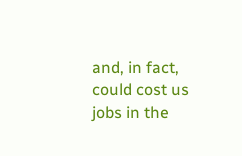and, in fact, could cost us jobs in the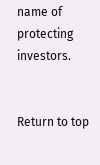name of protecting investors.


Return to top